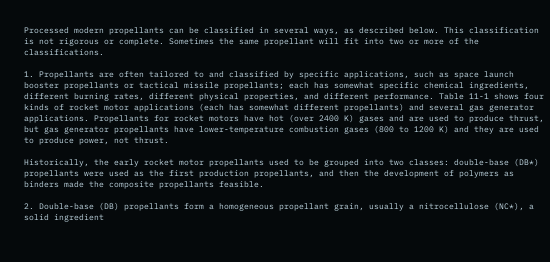Processed modern propellants can be classified in several ways, as described below. This classification is not rigorous or complete. Sometimes the same propellant will fit into two or more of the classifications.

1. Propellants are often tailored to and classified by specific applications, such as space launch booster propellants or tactical missile propellants; each has somewhat specific chemical ingredients, different burning rates, different physical properties, and different performance. Table 11-1 shows four kinds of rocket motor applications (each has somewhat different propellants) and several gas generator applications. Propellants for rocket motors have hot (over 2400 K) gases and are used to produce thrust, but gas generator propellants have lower-temperature combustion gases (800 to 1200 K) and they are used to produce power, not thrust.

Historically, the early rocket motor propellants used to be grouped into two classes: double-base (DB*) propellants were used as the first production propellants, and then the development of polymers as binders made the composite propellants feasible.

2. Double-base (DB) propellants form a homogeneous propellant grain, usually a nitrocellulose (NC*), a solid ingredient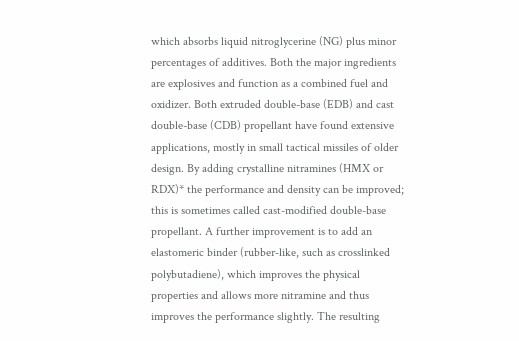which absorbs liquid nitroglycerine (NG) plus minor percentages of additives. Both the major ingredients are explosives and function as a combined fuel and oxidizer. Both extruded double-base (EDB) and cast double-base (CDB) propellant have found extensive applications, mostly in small tactical missiles of older design. By adding crystalline nitramines (HMX or RDX)* the performance and density can be improved; this is sometimes called cast-modified double-base propellant. A further improvement is to add an elastomeric binder (rubber-like, such as crosslinked polybutadiene), which improves the physical properties and allows more nitramine and thus improves the performance slightly. The resulting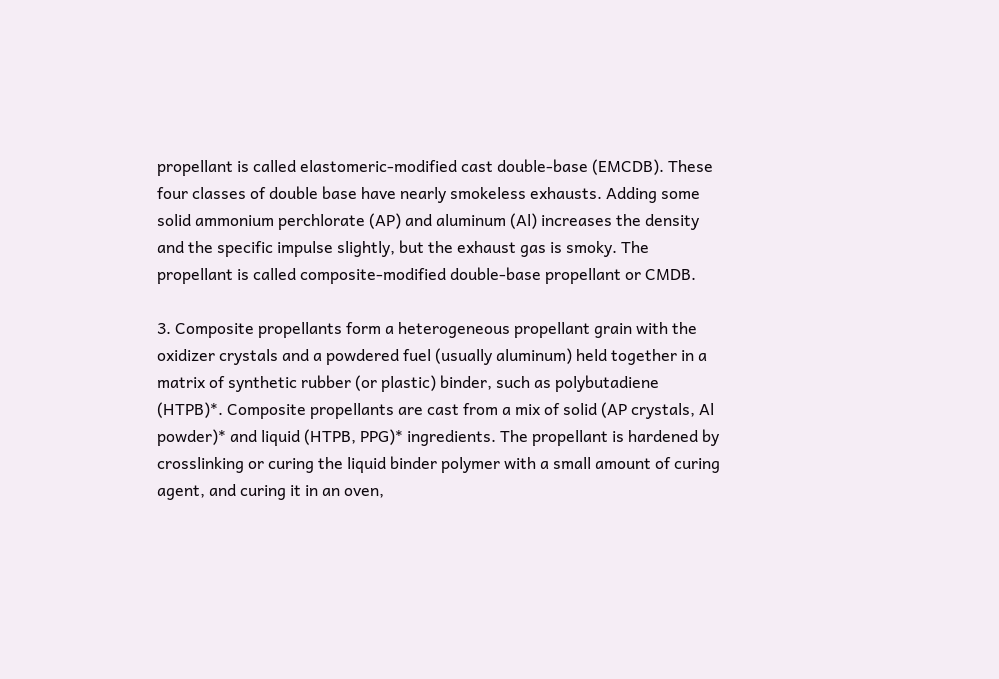propellant is called elastomeric-modified cast double-base (EMCDB). These four classes of double base have nearly smokeless exhausts. Adding some solid ammonium perchlorate (AP) and aluminum (Al) increases the density and the specific impulse slightly, but the exhaust gas is smoky. The propellant is called composite-modified double-base propellant or CMDB.

3. Composite propellants form a heterogeneous propellant grain with the oxidizer crystals and a powdered fuel (usually aluminum) held together in a matrix of synthetic rubber (or plastic) binder, such as polybutadiene (HTPB)*. Composite propellants are cast from a mix of solid (AP crystals, Al powder)* and liquid (HTPB, PPG)* ingredients. The propellant is hardened by crosslinking or curing the liquid binder polymer with a small amount of curing agent, and curing it in an oven,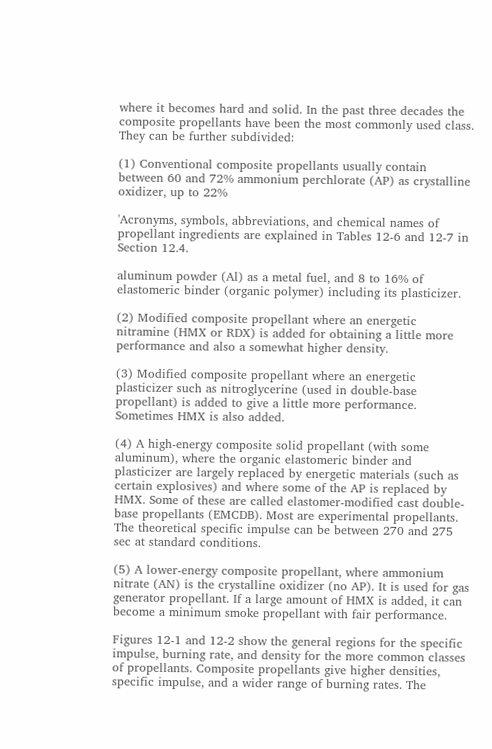where it becomes hard and solid. In the past three decades the composite propellants have been the most commonly used class. They can be further subdivided:

(1) Conventional composite propellants usually contain between 60 and 72% ammonium perchlorate (AP) as crystalline oxidizer, up to 22%

'Acronyms, symbols, abbreviations, and chemical names of propellant ingredients are explained in Tables 12-6 and 12-7 in Section 12.4.

aluminum powder (Al) as a metal fuel, and 8 to 16% of elastomeric binder (organic polymer) including its plasticizer.

(2) Modified composite propellant where an energetic nitramine (HMX or RDX) is added for obtaining a little more performance and also a somewhat higher density.

(3) Modified composite propellant where an energetic plasticizer such as nitroglycerine (used in double-base propellant) is added to give a little more performance. Sometimes HMX is also added.

(4) A high-energy composite solid propellant (with some aluminum), where the organic elastomeric binder and plasticizer are largely replaced by energetic materials (such as certain explosives) and where some of the AP is replaced by HMX. Some of these are called elastomer-modified cast double-base propellants (EMCDB). Most are experimental propellants. The theoretical specific impulse can be between 270 and 275 sec at standard conditions.

(5) A lower-energy composite propellant, where ammonium nitrate (AN) is the crystalline oxidizer (no AP). It is used for gas generator propellant. If a large amount of HMX is added, it can become a minimum smoke propellant with fair performance.

Figures 12-1 and 12-2 show the general regions for the specific impulse, burning rate, and density for the more common classes of propellants. Composite propellants give higher densities, specific impulse, and a wider range of burning rates. The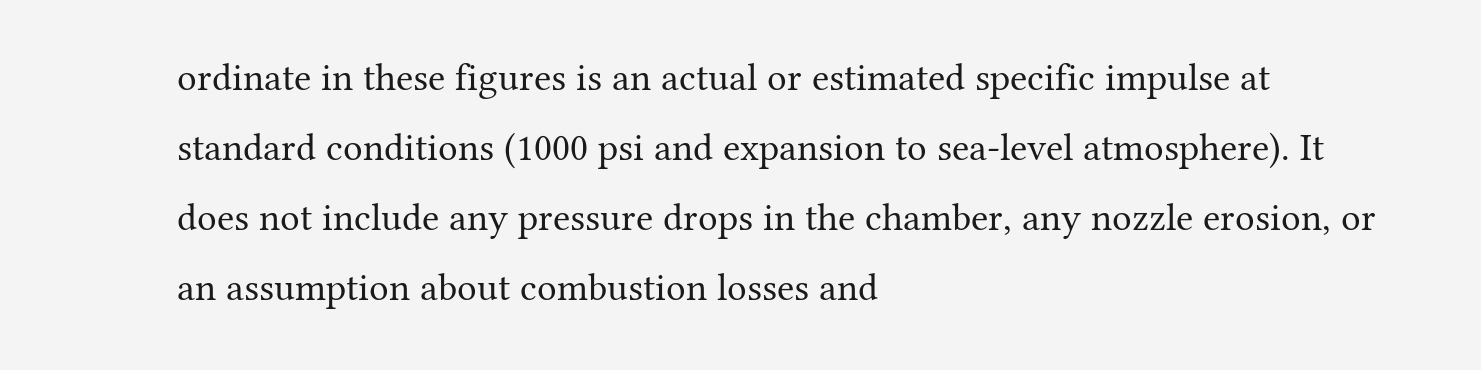ordinate in these figures is an actual or estimated specific impulse at standard conditions (1000 psi and expansion to sea-level atmosphere). It does not include any pressure drops in the chamber, any nozzle erosion, or an assumption about combustion losses and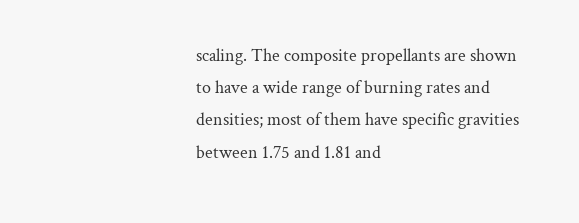scaling. The composite propellants are shown to have a wide range of burning rates and densities; most of them have specific gravities between 1.75 and 1.81 and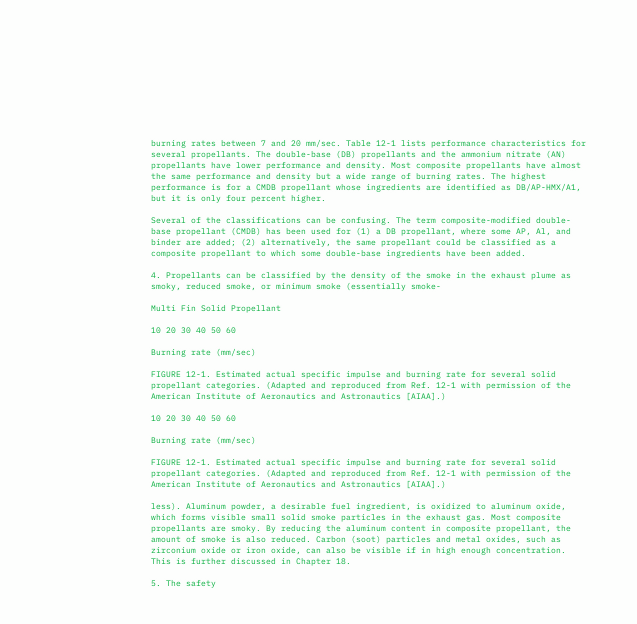burning rates between 7 and 20 mm/sec. Table 12-1 lists performance characteristics for several propellants. The double-base (DB) propellants and the ammonium nitrate (AN) propellants have lower performance and density. Most composite propellants have almost the same performance and density but a wide range of burning rates. The highest performance is for a CMDB propellant whose ingredients are identified as DB/AP-HMX/A1, but it is only four percent higher.

Several of the classifications can be confusing. The term composite-modified double-base propellant (CMDB) has been used for (1) a DB propellant, where some AP, Al, and binder are added; (2) alternatively, the same propellant could be classified as a composite propellant to which some double-base ingredients have been added.

4. Propellants can be classified by the density of the smoke in the exhaust plume as smoky, reduced smoke, or minimum smoke (essentially smoke-

Multi Fin Solid Propellant

10 20 30 40 50 60

Burning rate (mm/sec)

FIGURE 12-1. Estimated actual specific impulse and burning rate for several solid propellant categories. (Adapted and reproduced from Ref. 12-1 with permission of the American Institute of Aeronautics and Astronautics [AIAA].)

10 20 30 40 50 60

Burning rate (mm/sec)

FIGURE 12-1. Estimated actual specific impulse and burning rate for several solid propellant categories. (Adapted and reproduced from Ref. 12-1 with permission of the American Institute of Aeronautics and Astronautics [AIAA].)

less). Aluminum powder, a desirable fuel ingredient, is oxidized to aluminum oxide, which forms visible small solid smoke particles in the exhaust gas. Most composite propellants are smoky. By reducing the aluminum content in composite propellant, the amount of smoke is also reduced. Carbon (soot) particles and metal oxides, such as zirconium oxide or iron oxide, can also be visible if in high enough concentration. This is further discussed in Chapter 18.

5. The safety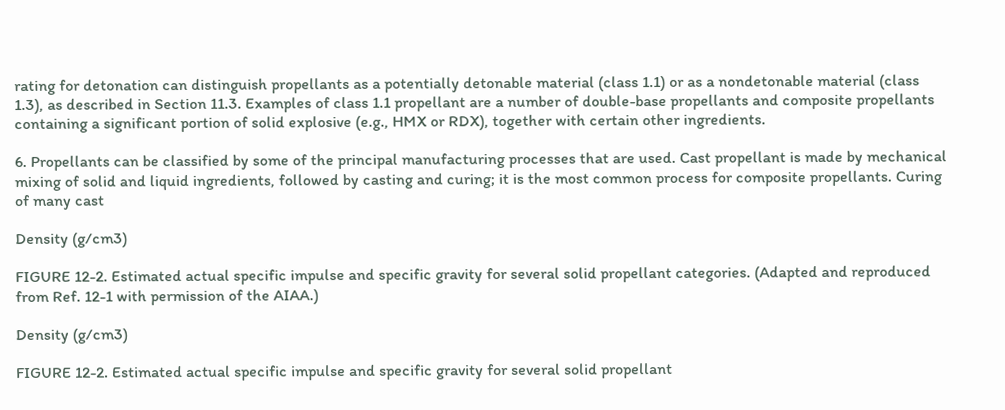rating for detonation can distinguish propellants as a potentially detonable material (class 1.1) or as a nondetonable material (class 1.3), as described in Section 11.3. Examples of class 1.1 propellant are a number of double-base propellants and composite propellants containing a significant portion of solid explosive (e.g., HMX or RDX), together with certain other ingredients.

6. Propellants can be classified by some of the principal manufacturing processes that are used. Cast propellant is made by mechanical mixing of solid and liquid ingredients, followed by casting and curing; it is the most common process for composite propellants. Curing of many cast

Density (g/cm3)

FIGURE 12-2. Estimated actual specific impulse and specific gravity for several solid propellant categories. (Adapted and reproduced from Ref. 12-1 with permission of the AIAA.)

Density (g/cm3)

FIGURE 12-2. Estimated actual specific impulse and specific gravity for several solid propellant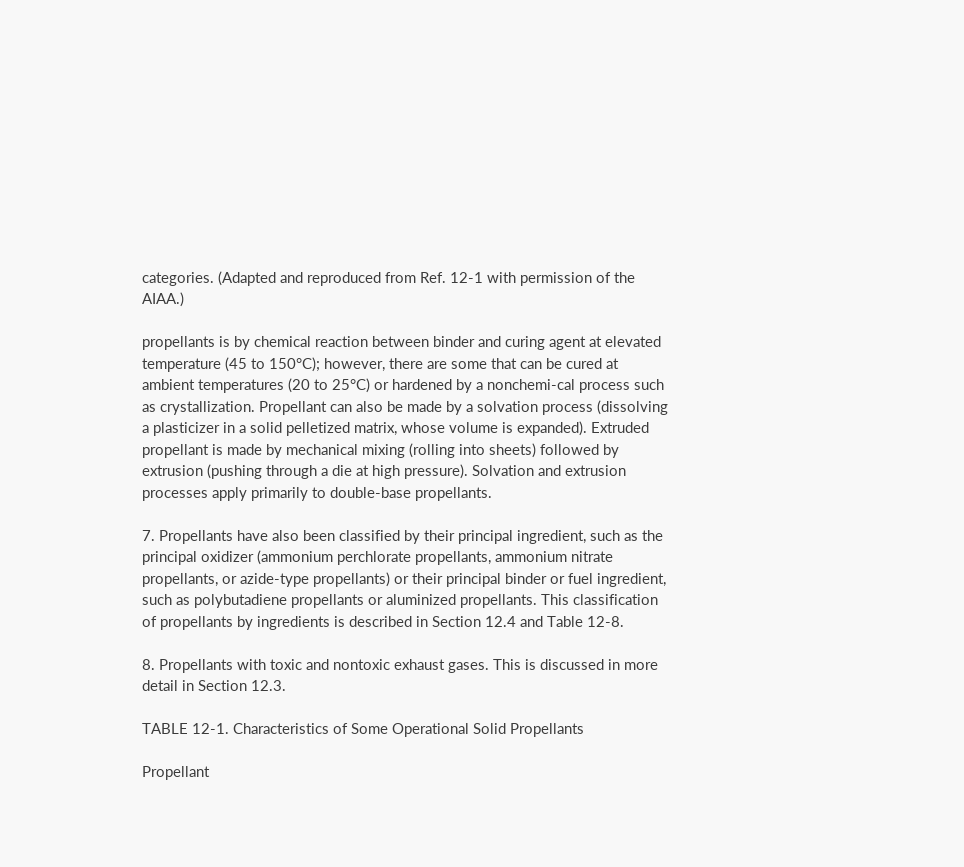categories. (Adapted and reproduced from Ref. 12-1 with permission of the AIAA.)

propellants is by chemical reaction between binder and curing agent at elevated temperature (45 to 150°C); however, there are some that can be cured at ambient temperatures (20 to 25°C) or hardened by a nonchemi-cal process such as crystallization. Propellant can also be made by a solvation process (dissolving a plasticizer in a solid pelletized matrix, whose volume is expanded). Extruded propellant is made by mechanical mixing (rolling into sheets) followed by extrusion (pushing through a die at high pressure). Solvation and extrusion processes apply primarily to double-base propellants.

7. Propellants have also been classified by their principal ingredient, such as the principal oxidizer (ammonium perchlorate propellants, ammonium nitrate propellants, or azide-type propellants) or their principal binder or fuel ingredient, such as polybutadiene propellants or aluminized propellants. This classification of propellants by ingredients is described in Section 12.4 and Table 12-8.

8. Propellants with toxic and nontoxic exhaust gases. This is discussed in more detail in Section 12.3.

TABLE 12-1. Characteristics of Some Operational Solid Propellants

Propellant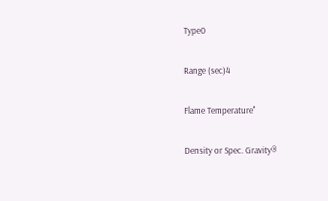Type0

Range (sec)4

Flame Temperature''

Density or Spec. Gravity®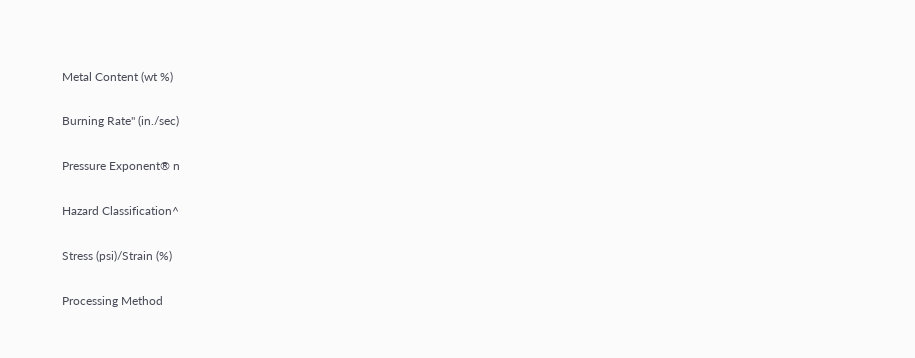Metal Content (wt %)

Burning Rate" (in./sec)

Pressure Exponent® n

Hazard Classification^

Stress (psi)/Strain (%)

Processing Method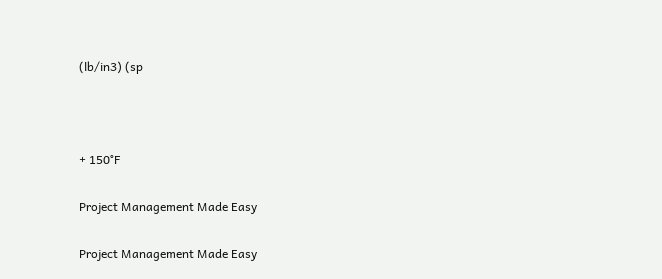(lb/in3) (sp



+ 150°F

Project Management Made Easy

Project Management Made Easy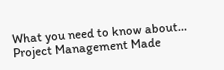What you need to know about… Project Management Made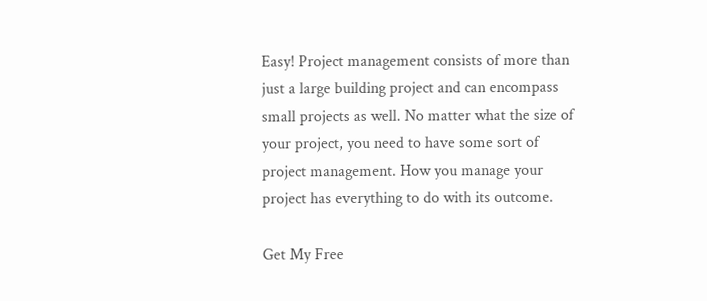Easy! Project management consists of more than just a large building project and can encompass small projects as well. No matter what the size of your project, you need to have some sort of project management. How you manage your project has everything to do with its outcome.

Get My Free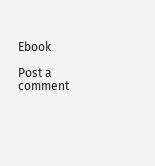Ebook

Post a comment